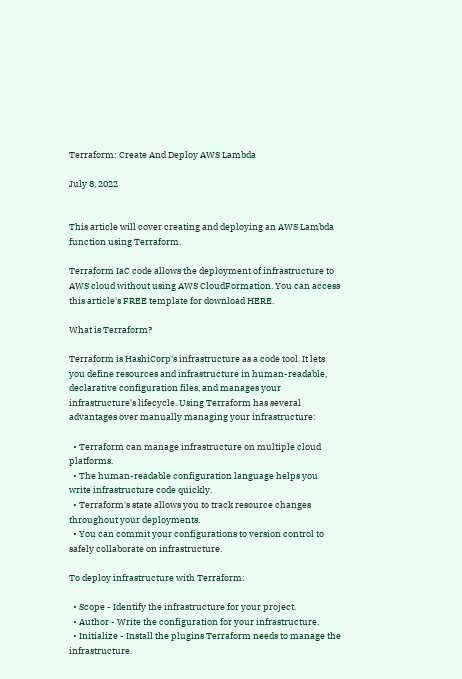Terraform: Create And Deploy AWS Lambda

July 8, 2022


This article will cover creating and deploying an AWS Lambda function using Terraform.

Terraform IaC code allows the deployment of infrastructure to AWS cloud without using AWS CloudFormation. You can access this article's FREE template for download HERE.

What is Terraform?

Terraform is HashiCorp's infrastructure as a code tool. It lets you define resources and infrastructure in human-readable, declarative configuration files, and manages your infrastructure's lifecycle. Using Terraform has several advantages over manually managing your infrastructure:

  • Terraform can manage infrastructure on multiple cloud platforms.
  • The human-readable configuration language helps you write infrastructure code quickly.
  • Terraform's state allows you to track resource changes throughout your deployments.
  • You can commit your configurations to version control to safely collaborate on infrastructure.

To deploy infrastructure with Terraform:

  • Scope - Identify the infrastructure for your project.
  • Author - Write the configuration for your infrastructure.
  • Initialize - Install the plugins Terraform needs to manage the infrastructure.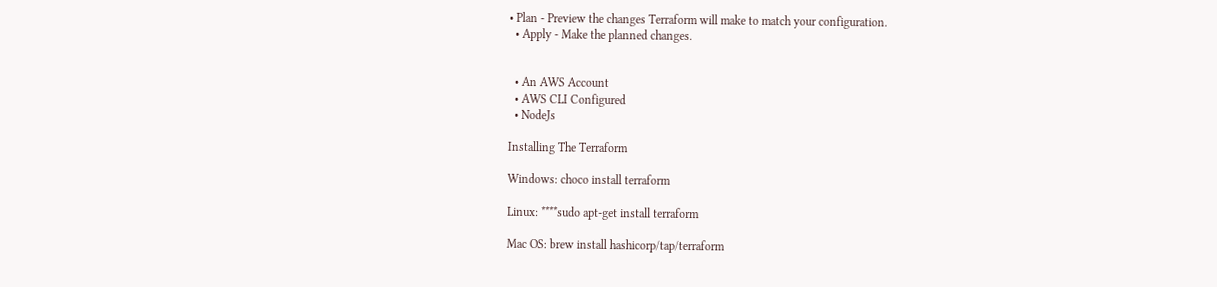• Plan - Preview the changes Terraform will make to match your configuration.
  • Apply - Make the planned changes.


  • An AWS Account
  • AWS CLI Configured
  • NodeJs

Installing The Terraform

Windows: choco install terraform

Linux: ****sudo apt-get install terraform

Mac OS: brew install hashicorp/tap/terraform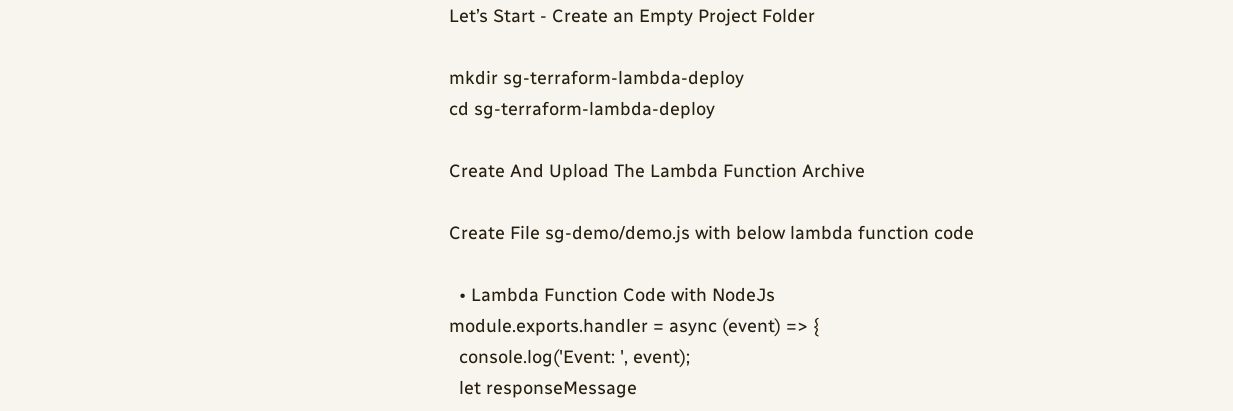Let’s Start - Create an Empty Project Folder

mkdir sg-terraform-lambda-deploy
cd sg-terraform-lambda-deploy

Create And Upload The Lambda Function Archive

Create File sg-demo/demo.js with below lambda function code

  • Lambda Function Code with NodeJs
module.exports.handler = async (event) => {
  console.log('Event: ', event);
  let responseMessage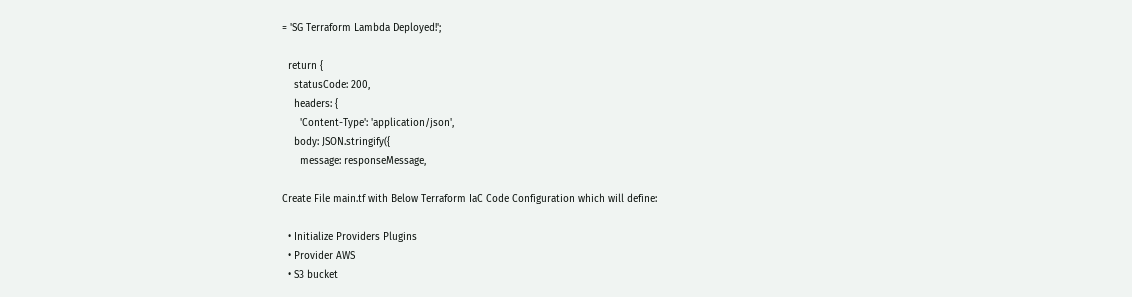= 'SG Terraform Lambda Deployed!';

  return {
    statusCode: 200,
    headers: {
      'Content-Type': 'application/json',
    body: JSON.stringify({
      message: responseMessage,

Create File main.tf with Below Terraform IaC Code Configuration which will define:

  • Initialize Providers Plugins
  • Provider AWS
  • S3 bucket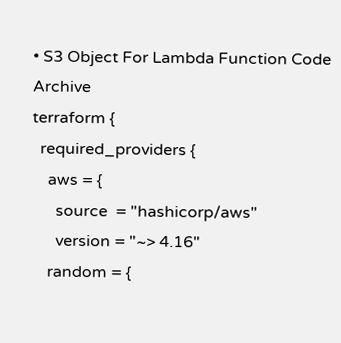• S3 Object For Lambda Function Code Archive
terraform {
  required_providers {
    aws = {
      source  = "hashicorp/aws"
      version = "~> 4.16"
    random = {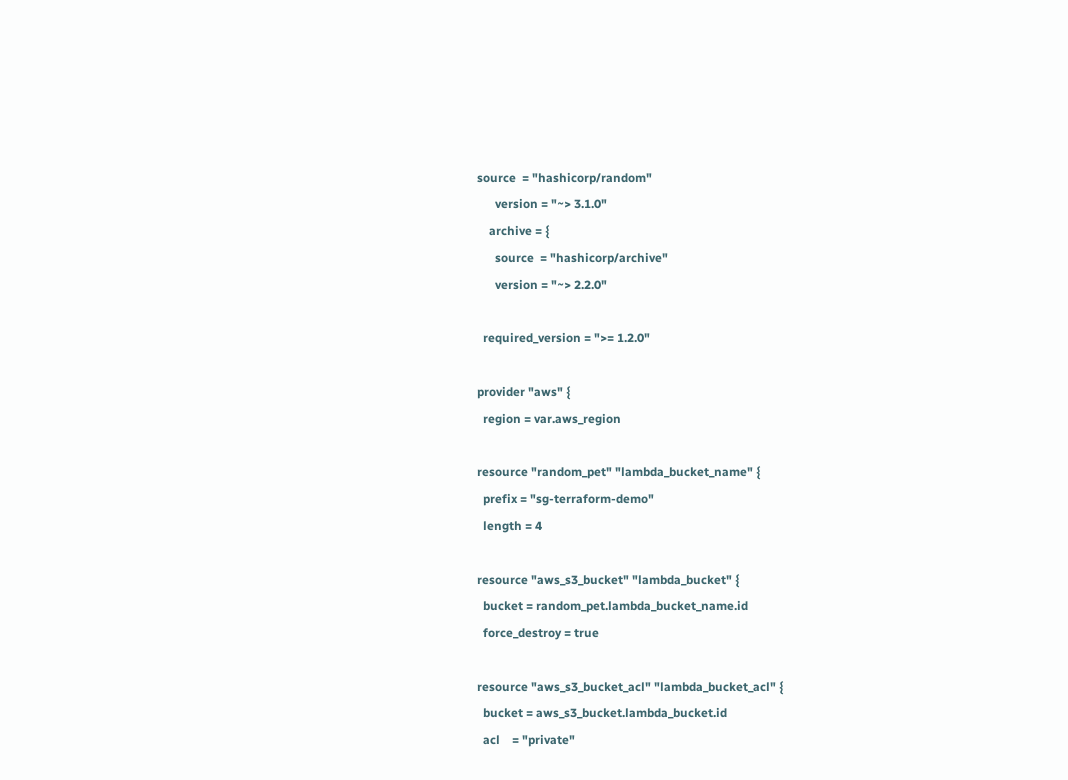source  = "hashicorp/random"
      version = "~> 3.1.0"
    archive = {
      source  = "hashicorp/archive"
      version = "~> 2.2.0"

  required_version = ">= 1.2.0"

provider "aws" {
  region = var.aws_region

resource "random_pet" "lambda_bucket_name" {
  prefix = "sg-terraform-demo"
  length = 4

resource "aws_s3_bucket" "lambda_bucket" {
  bucket = random_pet.lambda_bucket_name.id
  force_destroy = true

resource "aws_s3_bucket_acl" "lambda_bucket_acl" {
  bucket = aws_s3_bucket.lambda_bucket.id
  acl    = "private"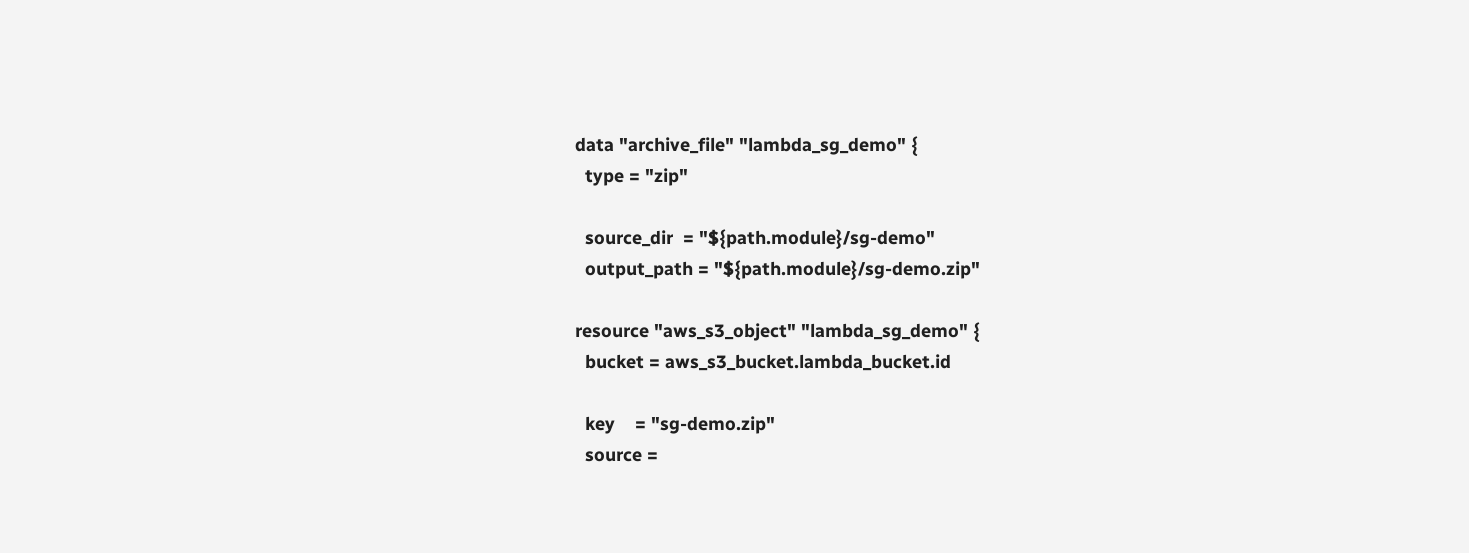data "archive_file" "lambda_sg_demo" {
  type = "zip"

  source_dir  = "${path.module}/sg-demo"
  output_path = "${path.module}/sg-demo.zip"

resource "aws_s3_object" "lambda_sg_demo" {
  bucket = aws_s3_bucket.lambda_bucket.id

  key    = "sg-demo.zip"
  source =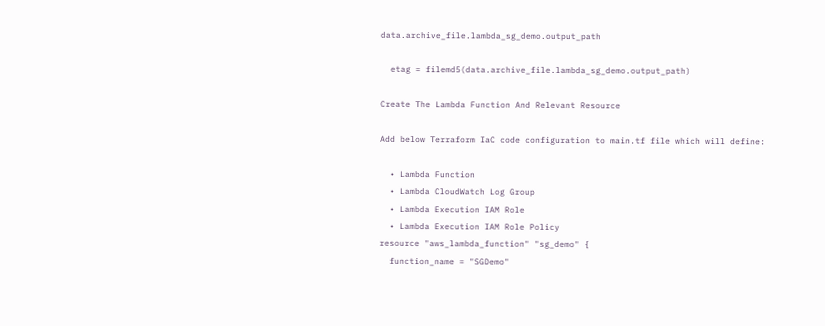data.archive_file.lambda_sg_demo.output_path

  etag = filemd5(data.archive_file.lambda_sg_demo.output_path)

Create The Lambda Function And Relevant Resource

Add below Terraform IaC code configuration to main.tf file which will define:

  • Lambda Function
  • Lambda CloudWatch Log Group
  • Lambda Execution IAM Role
  • Lambda Execution IAM Role Policy
resource "aws_lambda_function" "sg_demo" {
  function_name = "SGDemo"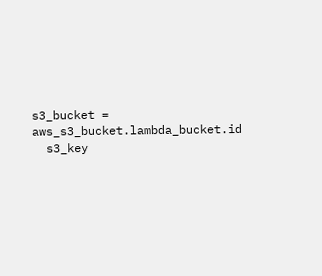s3_bucket = aws_s3_bucket.lambda_bucket.id
  s3_key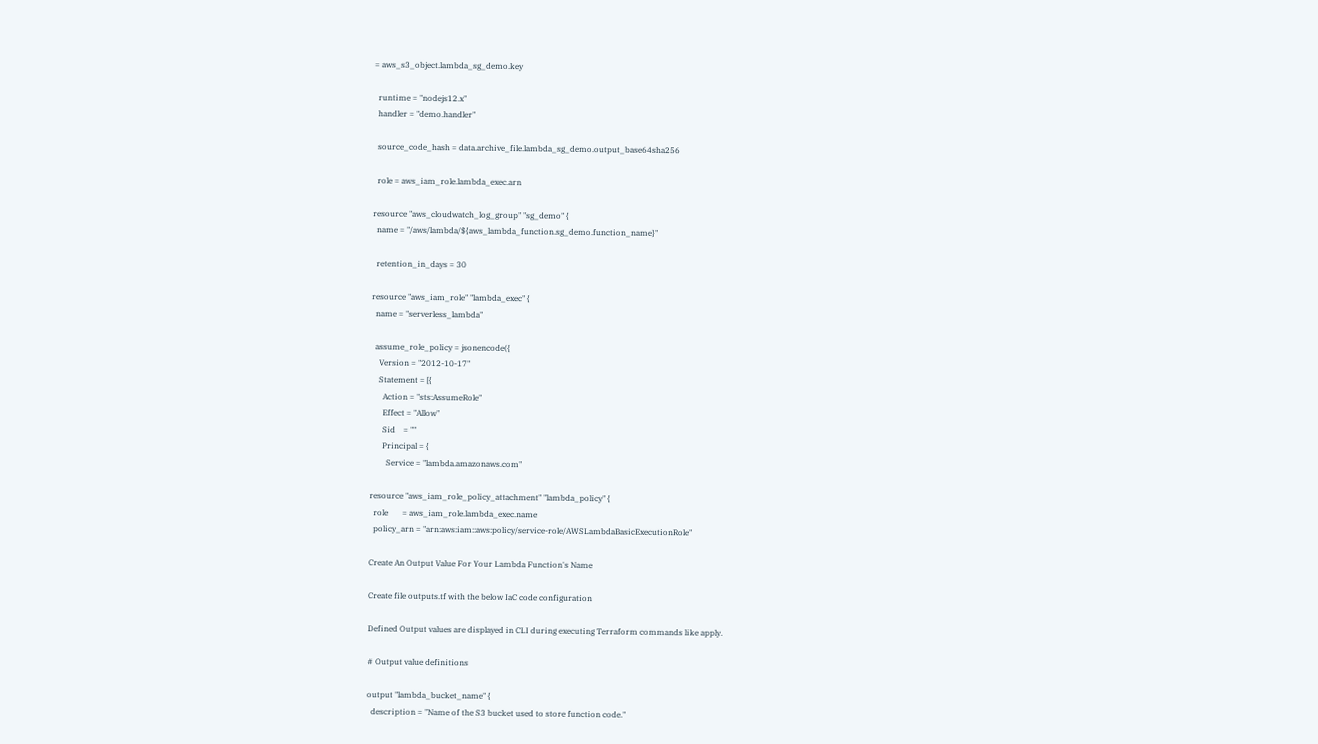= aws_s3_object.lambda_sg_demo.key

  runtime = "nodejs12.x"
  handler = "demo.handler"

  source_code_hash = data.archive_file.lambda_sg_demo.output_base64sha256

  role = aws_iam_role.lambda_exec.arn

resource "aws_cloudwatch_log_group" "sg_demo" {
  name = "/aws/lambda/${aws_lambda_function.sg_demo.function_name}"

  retention_in_days = 30

resource "aws_iam_role" "lambda_exec" {
  name = "serverless_lambda"

  assume_role_policy = jsonencode({
    Version = "2012-10-17"
    Statement = [{
      Action = "sts:AssumeRole"
      Effect = "Allow"
      Sid    = ""
      Principal = {
        Service = "lambda.amazonaws.com"

resource "aws_iam_role_policy_attachment" "lambda_policy" {
  role       = aws_iam_role.lambda_exec.name
  policy_arn = "arn:aws:iam::aws:policy/service-role/AWSLambdaBasicExecutionRole"

Create An Output Value For Your Lambda Function's Name

Create file outputs.tf with the below IaC code configuration

Defined Output values are displayed in CLI during executing Terraform commands like apply.

# Output value definitions

output "lambda_bucket_name" {
  description = "Name of the S3 bucket used to store function code."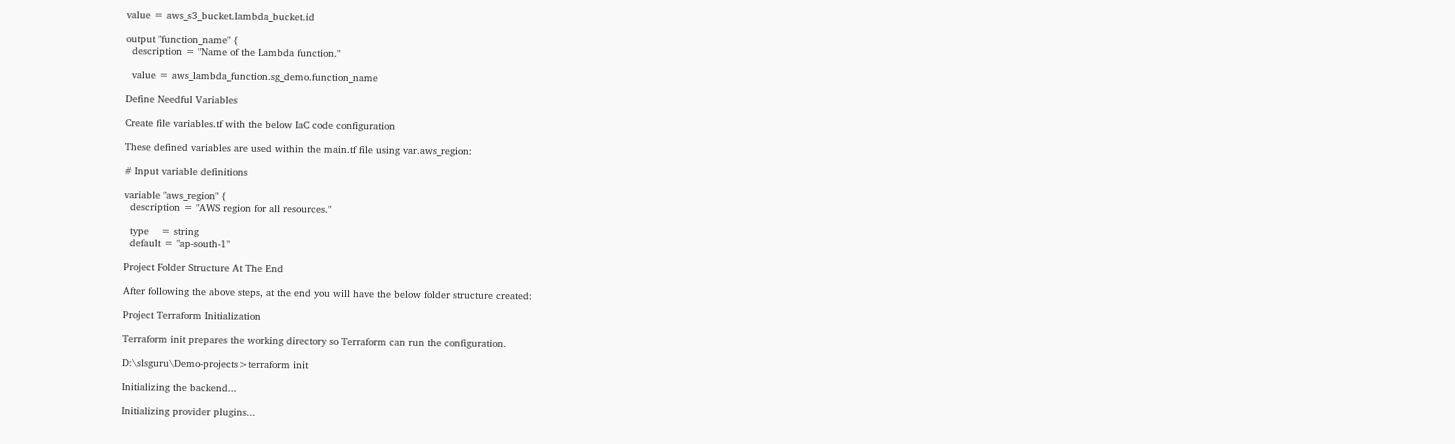value = aws_s3_bucket.lambda_bucket.id

output "function_name" {
  description = "Name of the Lambda function."

  value = aws_lambda_function.sg_demo.function_name

Define Needful Variables

Create file variables.tf with the below IaC code configuration

These defined variables are used within the main.tf file using var.aws_region:

# Input variable definitions

variable "aws_region" {
  description = "AWS region for all resources."

  type    = string
  default = "ap-south-1"

Project Folder Structure At The End

After following the above steps, at the end you will have the below folder structure created:

Project Terraform Initialization

Terraform init prepares the working directory so Terraform can run the configuration.

D:\slsguru\Demo-projects>terraform init

Initializing the backend...

Initializing provider plugins...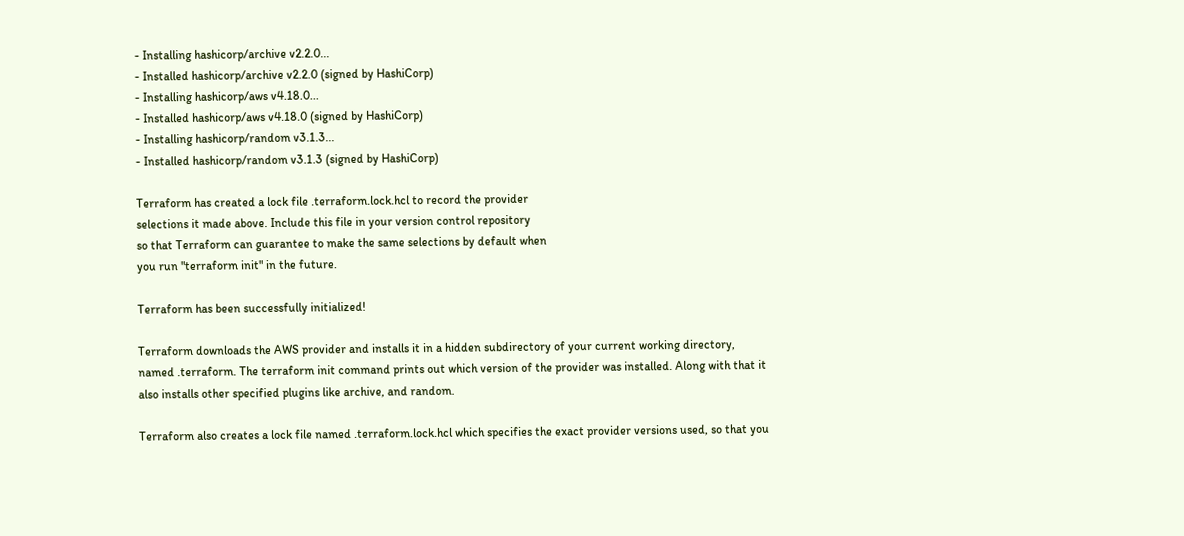- Installing hashicorp/archive v2.2.0...
- Installed hashicorp/archive v2.2.0 (signed by HashiCorp)
- Installing hashicorp/aws v4.18.0...
- Installed hashicorp/aws v4.18.0 (signed by HashiCorp)
- Installing hashicorp/random v3.1.3...
- Installed hashicorp/random v3.1.3 (signed by HashiCorp)

Terraform has created a lock file .terraform.lock.hcl to record the provider
selections it made above. Include this file in your version control repository
so that Terraform can guarantee to make the same selections by default when
you run "terraform init" in the future.

Terraform has been successfully initialized!

Terraform downloads the AWS provider and installs it in a hidden subdirectory of your current working directory, named .terraform. The terraform init command prints out which version of the provider was installed. Along with that it also installs other specified plugins like archive, and random.

Terraform also creates a lock file named .terraform.lock.hcl which specifies the exact provider versions used, so that you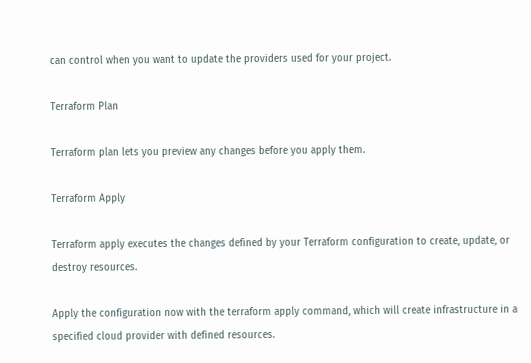can control when you want to update the providers used for your project.

Terraform Plan

Terraform plan lets you preview any changes before you apply them.

Terraform Apply

Terraform apply executes the changes defined by your Terraform configuration to create, update, or destroy resources.

Apply the configuration now with the terraform apply command, which will create infrastructure in a specified cloud provider with defined resources.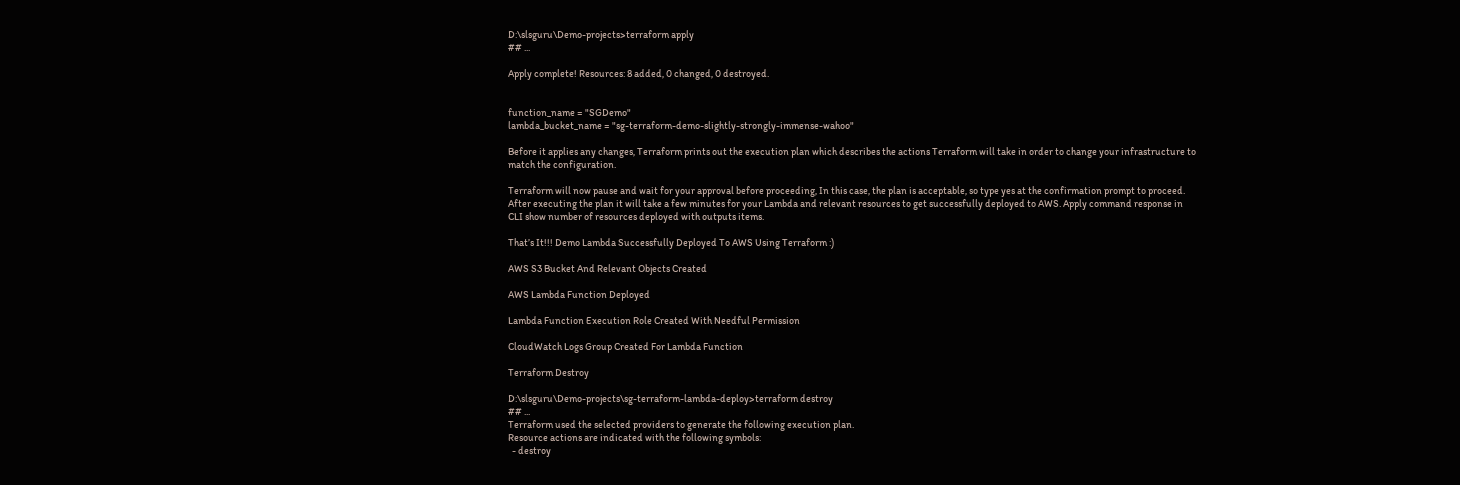D:\slsguru\Demo-projects>terraform apply
## ...

Apply complete! Resources: 8 added, 0 changed, 0 destroyed.


function_name = "SGDemo"
lambda_bucket_name = "sg-terraform-demo-slightly-strongly-immense-wahoo"

Before it applies any changes, Terraform prints out the execution plan which describes the actions Terraform will take in order to change your infrastructure to match the configuration.

Terraform will now pause and wait for your approval before proceeding, In this case, the plan is acceptable, so type yes at the confirmation prompt to proceed. After executing the plan it will take a few minutes for your Lambda and relevant resources to get successfully deployed to AWS. Apply command response in CLI show number of resources deployed with outputs items.

That’s It!!! Demo Lambda Successfully Deployed To AWS Using Terraform :)

AWS S3 Bucket And Relevant Objects Created

AWS Lambda Function Deployed

Lambda Function Execution Role Created With Needful Permission

CloudWatch Logs Group Created For Lambda Function

Terraform Destroy

D:\slsguru\Demo-projects\sg-terraform-lambda-deploy>terraform destroy
## ...
Terraform used the selected providers to generate the following execution plan.
Resource actions are indicated with the following symbols:
  - destroy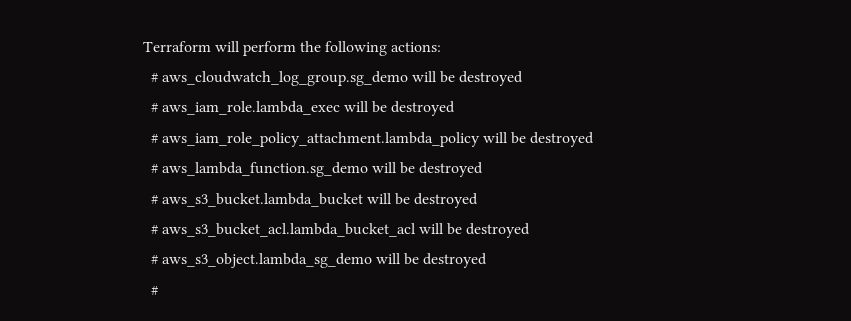Terraform will perform the following actions:
  # aws_cloudwatch_log_group.sg_demo will be destroyed
  # aws_iam_role.lambda_exec will be destroyed
  # aws_iam_role_policy_attachment.lambda_policy will be destroyed
  # aws_lambda_function.sg_demo will be destroyed
  # aws_s3_bucket.lambda_bucket will be destroyed
  # aws_s3_bucket_acl.lambda_bucket_acl will be destroyed
  # aws_s3_object.lambda_sg_demo will be destroyed
  #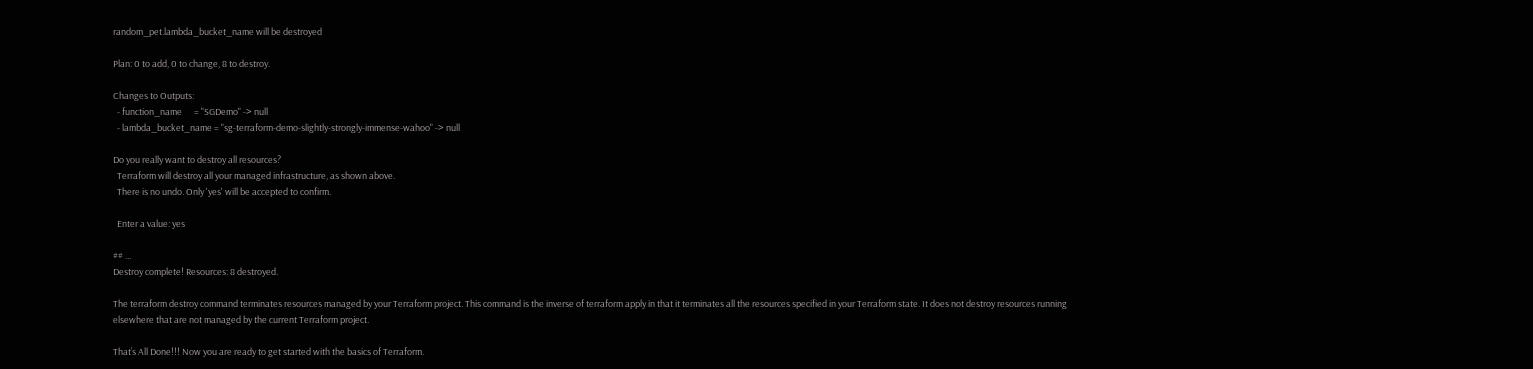random_pet.lambda_bucket_name will be destroyed

Plan: 0 to add, 0 to change, 8 to destroy.

Changes to Outputs:
  - function_name      = "SGDemo" -> null
  - lambda_bucket_name = "sg-terraform-demo-slightly-strongly-immense-wahoo" -> null

Do you really want to destroy all resources?
  Terraform will destroy all your managed infrastructure, as shown above.
  There is no undo. Only 'yes' will be accepted to confirm.

  Enter a value: yes

## ...
Destroy complete! Resources: 8 destroyed.

The terraform destroy command terminates resources managed by your Terraform project. This command is the inverse of terraform apply in that it terminates all the resources specified in your Terraform state. It does not destroy resources running elsewhere that are not managed by the current Terraform project.

That’s All Done!!! Now you are ready to get started with the basics of Terraform.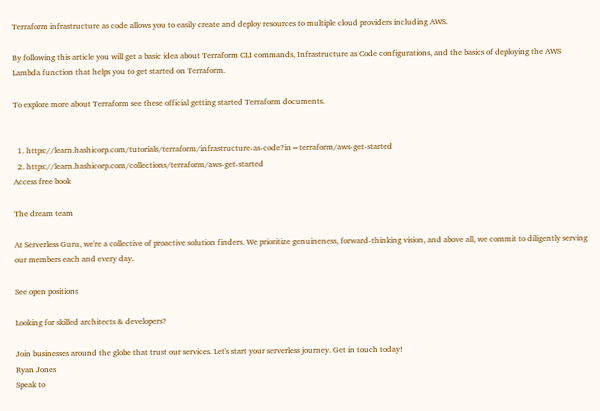Terraform infrastructure as code allows you to easily create and deploy resources to multiple cloud providers including AWS.

By following this article you will get a basic idea about Terraform CLI commands, Infrastructure as Code configurations, and the basics of deploying the AWS Lambda function that helps you to get started on Terraform.

To explore more about Terraform see these official getting started Terraform documents.


  1. https://learn.hashicorp.com/tutorials/terraform/infrastructure-as-code?in=terraform/aws-get-started
  2. https://learn.hashicorp.com/collections/terraform/aws-get-started
Access free book

The dream team

At Serverless Guru, we're a collective of proactive solution finders. We prioritize genuineness, forward-thinking vision, and above all, we commit to diligently serving our members each and every day.

See open positions

Looking for skilled architects & developers?

Join businesses around the globe that trust our services. Let's start your serverless journey. Get in touch today!
Ryan Jones
Speak to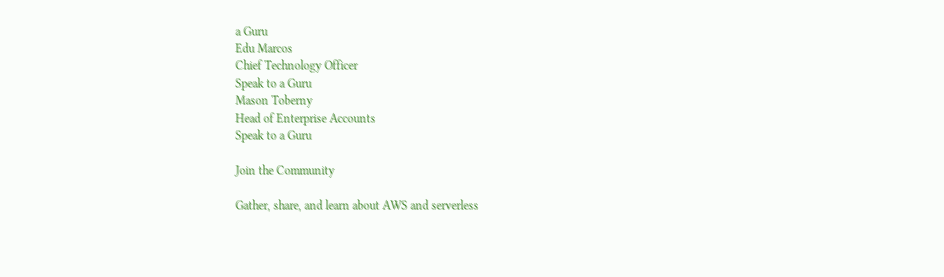a Guru
Edu Marcos
Chief Technology Officer
Speak to a Guru
Mason Toberny
Head of Enterprise Accounts
Speak to a Guru

Join the Community

Gather, share, and learn about AWS and serverless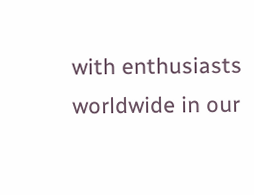with enthusiasts worldwide in our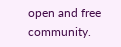open and free community.